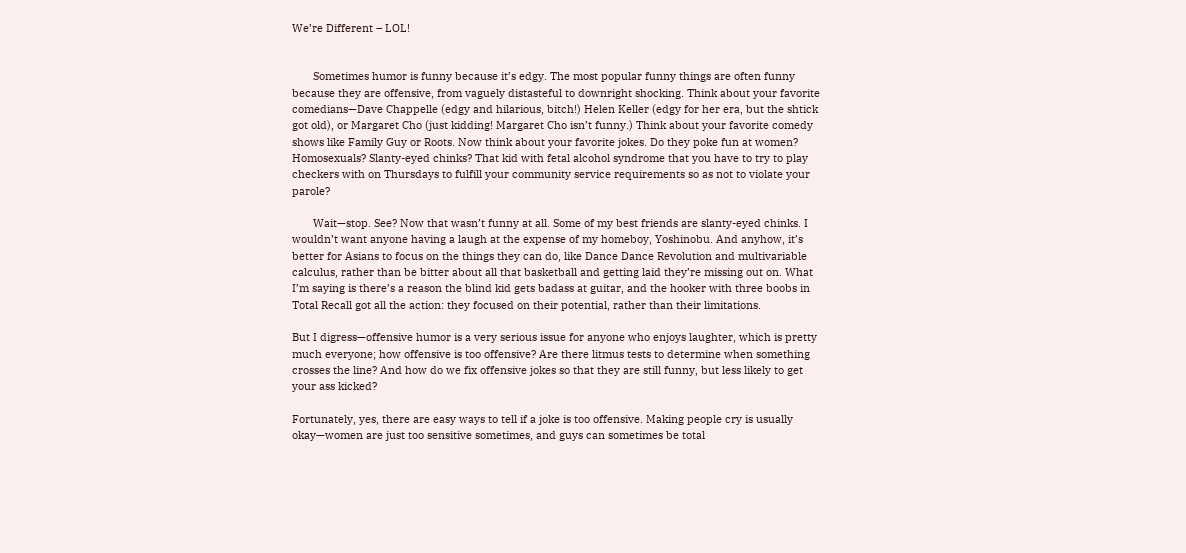We’re Different – LOL!


       Sometimes humor is funny because it’s edgy. The most popular funny things are often funny because they are offensive, from vaguely distasteful to downright shocking. Think about your favorite comedians—Dave Chappelle (edgy and hilarious, bitch!) Helen Keller (edgy for her era, but the shtick got old), or Margaret Cho (just kidding! Margaret Cho isn’t funny.) Think about your favorite comedy shows like Family Guy or Roots. Now think about your favorite jokes. Do they poke fun at women? Homosexuals? Slanty-eyed chinks? That kid with fetal alcohol syndrome that you have to try to play checkers with on Thursdays to fulfill your community service requirements so as not to violate your parole?

       Wait—stop. See? Now that wasn’t funny at all. Some of my best friends are slanty-eyed chinks. I wouldn’t want anyone having a laugh at the expense of my homeboy, Yoshinobu. And anyhow, it’s better for Asians to focus on the things they can do, like Dance Dance Revolution and multivariable calculus, rather than be bitter about all that basketball and getting laid they’re missing out on. What I’m saying is there’s a reason the blind kid gets badass at guitar, and the hooker with three boobs in Total Recall got all the action: they focused on their potential, rather than their limitations.

But I digress—offensive humor is a very serious issue for anyone who enjoys laughter, which is pretty much everyone; how offensive is too offensive? Are there litmus tests to determine when something crosses the line? And how do we fix offensive jokes so that they are still funny, but less likely to get your ass kicked?

Fortunately, yes, there are easy ways to tell if a joke is too offensive. Making people cry is usually okay—women are just too sensitive sometimes, and guys can sometimes be total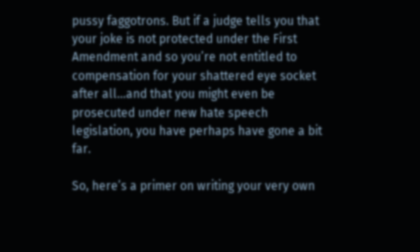pussy faggotrons. But if a judge tells you that your joke is not protected under the First Amendment and so you’re not entitled to compensation for your shattered eye socket after all…and that you might even be prosecuted under new hate speech legislation, you have perhaps have gone a bit far.

So, here’s a primer on writing your very own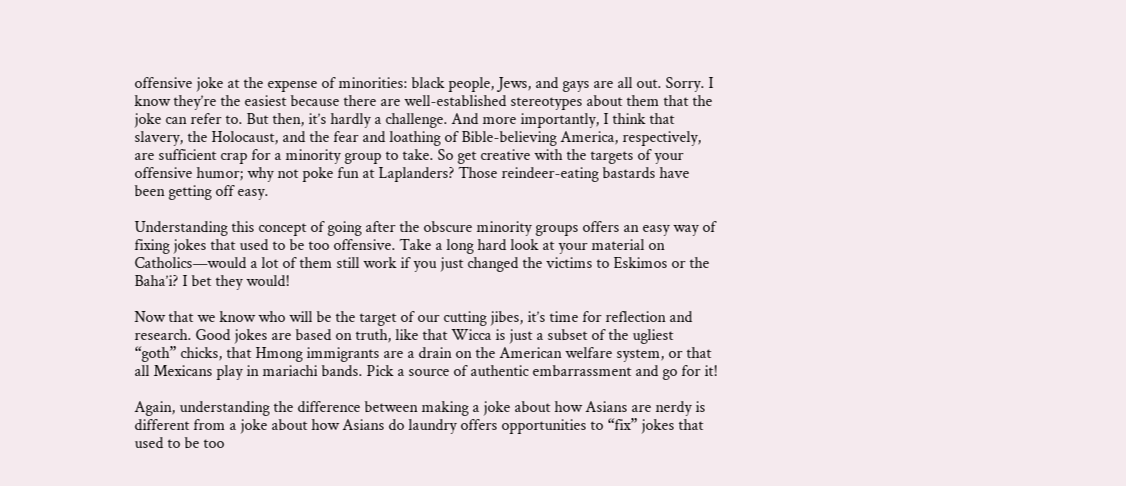offensive joke at the expense of minorities: black people, Jews, and gays are all out. Sorry. I know they’re the easiest because there are well-established stereotypes about them that the joke can refer to. But then, it’s hardly a challenge. And more importantly, I think that slavery, the Holocaust, and the fear and loathing of Bible-believing America, respectively, are sufficient crap for a minority group to take. So get creative with the targets of your offensive humor; why not poke fun at Laplanders? Those reindeer-eating bastards have been getting off easy.

Understanding this concept of going after the obscure minority groups offers an easy way of fixing jokes that used to be too offensive. Take a long hard look at your material on Catholics—would a lot of them still work if you just changed the victims to Eskimos or the Baha’i? I bet they would!

Now that we know who will be the target of our cutting jibes, it’s time for reflection and research. Good jokes are based on truth, like that Wicca is just a subset of the ugliest “goth” chicks, that Hmong immigrants are a drain on the American welfare system, or that all Mexicans play in mariachi bands. Pick a source of authentic embarrassment and go for it!

Again, understanding the difference between making a joke about how Asians are nerdy is different from a joke about how Asians do laundry offers opportunities to “fix” jokes that used to be too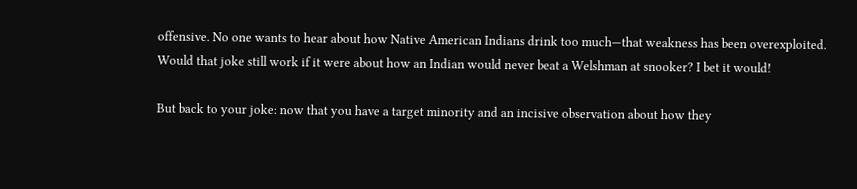offensive. No one wants to hear about how Native American Indians drink too much—that weakness has been overexploited. Would that joke still work if it were about how an Indian would never beat a Welshman at snooker? I bet it would!

But back to your joke: now that you have a target minority and an incisive observation about how they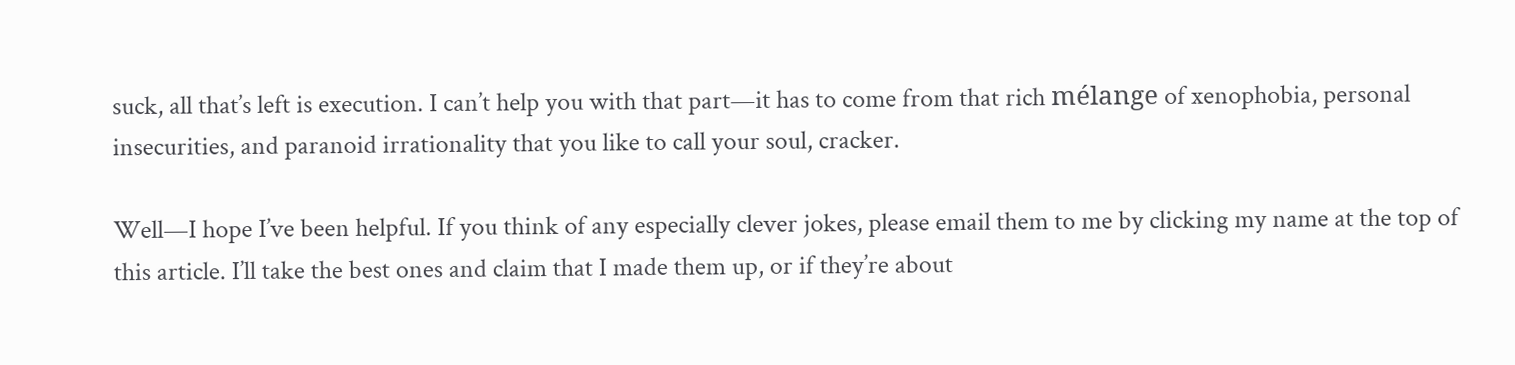suck, all that’s left is execution. I can’t help you with that part—it has to come from that rich mélange of xenophobia, personal insecurities, and paranoid irrationality that you like to call your soul, cracker.

Well—I hope I’ve been helpful. If you think of any especially clever jokes, please email them to me by clicking my name at the top of this article. I’ll take the best ones and claim that I made them up, or if they’re about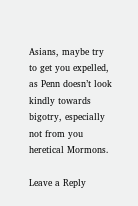Asians, maybe try to get you expelled, as Penn doesn’t look kindly towards bigotry, especially not from you heretical Mormons.

Leave a Reply